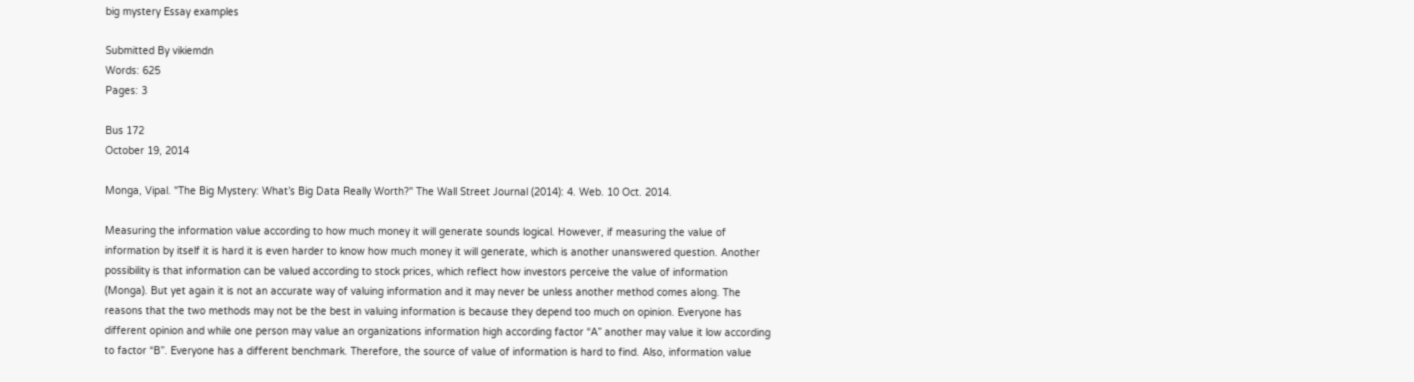big mystery Essay examples

Submitted By vikiemdn
Words: 625
Pages: 3

Bus 172
October 19, 2014

Monga, Vipal. "The Big Mystery: What’s Big Data Really Worth?" The Wall Street Journal (2014): 4. Web. 10 Oct. 2014.

Measuring the information value according to how much money it will generate sounds logical. However, if measuring the value of information by itself it is hard it is even harder to know how much money it will generate, which is another unanswered question. Another possibility is that information can be valued according to stock prices, which reflect how investors perceive the value of information (Monga). But yet again it is not an accurate way of valuing information and it may never be unless another method comes along. The reasons that the two methods may not be the best in valuing information is because they depend too much on opinion. Everyone has different opinion and while one person may value an organizations information high according factor “A” another may value it low according to factor “B”. Everyone has a different benchmark. Therefore, the source of value of information is hard to find. Also, information value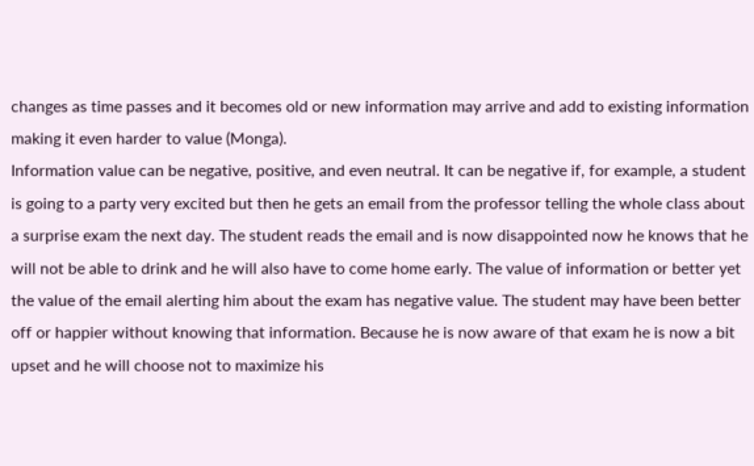changes as time passes and it becomes old or new information may arrive and add to existing information making it even harder to value (Monga).
Information value can be negative, positive, and even neutral. It can be negative if, for example, a student is going to a party very excited but then he gets an email from the professor telling the whole class about a surprise exam the next day. The student reads the email and is now disappointed now he knows that he will not be able to drink and he will also have to come home early. The value of information or better yet the value of the email alerting him about the exam has negative value. The student may have been better off or happier without knowing that information. Because he is now aware of that exam he is now a bit upset and he will choose not to maximize his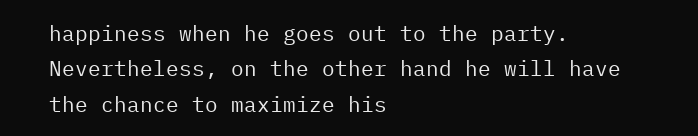happiness when he goes out to the party. Nevertheless, on the other hand he will have the chance to maximize his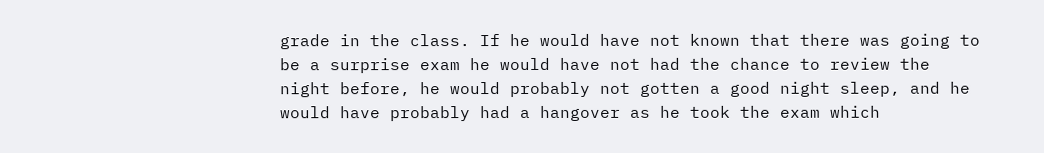grade in the class. If he would have not known that there was going to be a surprise exam he would have not had the chance to review the night before, he would probably not gotten a good night sleep, and he would have probably had a hangover as he took the exam which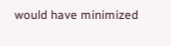would have minimized